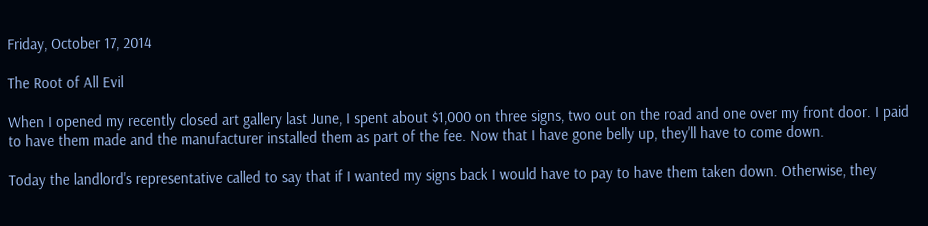Friday, October 17, 2014

The Root of All Evil

When I opened my recently closed art gallery last June, I spent about $1,000 on three signs, two out on the road and one over my front door. I paid to have them made and the manufacturer installed them as part of the fee. Now that I have gone belly up, they'll have to come down.

Today the landlord's representative called to say that if I wanted my signs back I would have to pay to have them taken down. Otherwise, they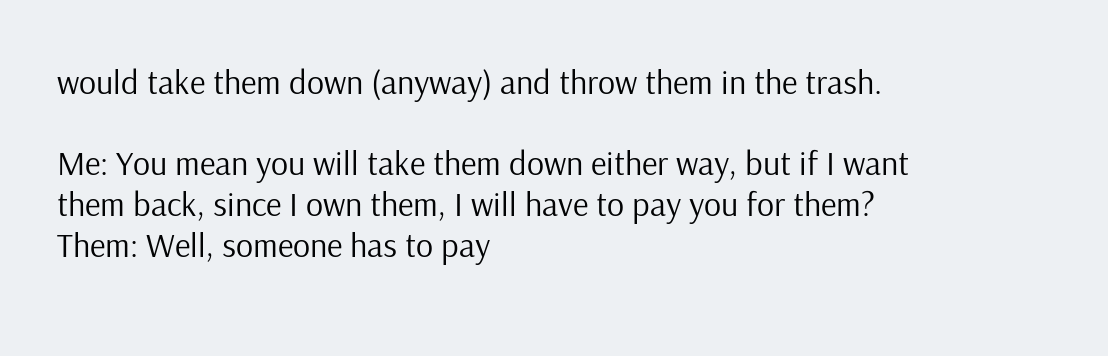would take them down (anyway) and throw them in the trash.

Me: You mean you will take them down either way, but if I want them back, since I own them, I will have to pay you for them?
Them: Well, someone has to pay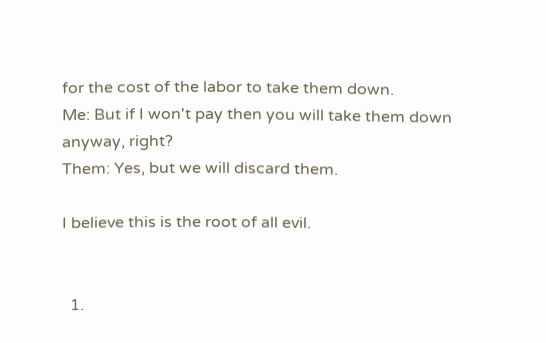for the cost of the labor to take them down.
Me: But if I won't pay then you will take them down anyway, right?
Them: Yes, but we will discard them.

I believe this is the root of all evil.


  1.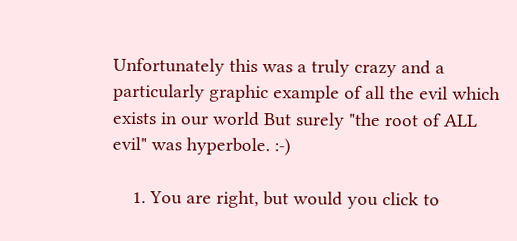Unfortunately this was a truly crazy and a particularly graphic example of all the evil which exists in our world But surely "the root of ALL evil" was hyperbole. :-)

    1. You are right, but would you click to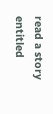read a story entitled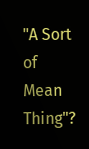"A Sort of Mean Thing"?